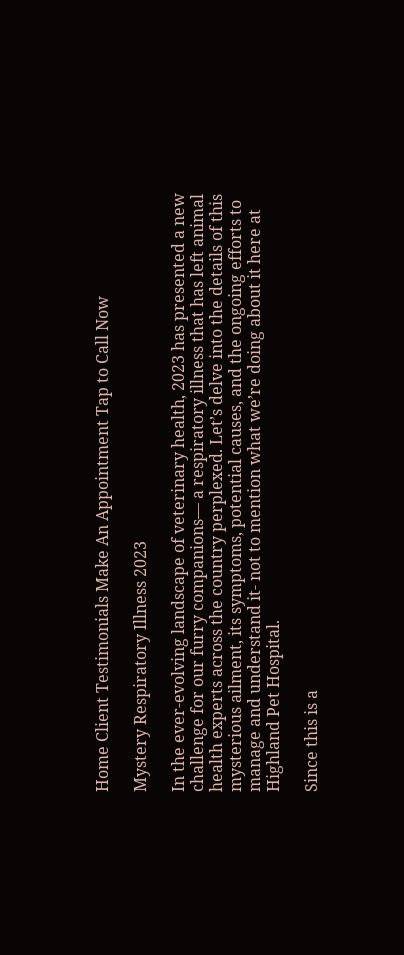Home Client Testimonials Make An Appointment Tap to Call Now

Mystery Respiratory Illness 2023

In the ever-evolving landscape of veterinary health, 2023 has presented a new challenge for our furry companions— a respiratory illness that has left animal health experts across the country perplexed. Let’s delve into the details of this mysterious ailment, its symptoms, potential causes, and the ongoing efforts to manage and understand it- not to mention what we’re doing about it here at Highland Pet Hospital.

Since this is a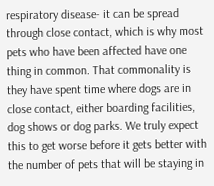respiratory disease- it can be spread through close contact, which is why most pets who have been affected have one thing in common. That commonality is they have spent time where dogs are in close contact, either boarding facilities, dog shows or dog parks. We truly expect this to get worse before it gets better with the number of pets that will be staying in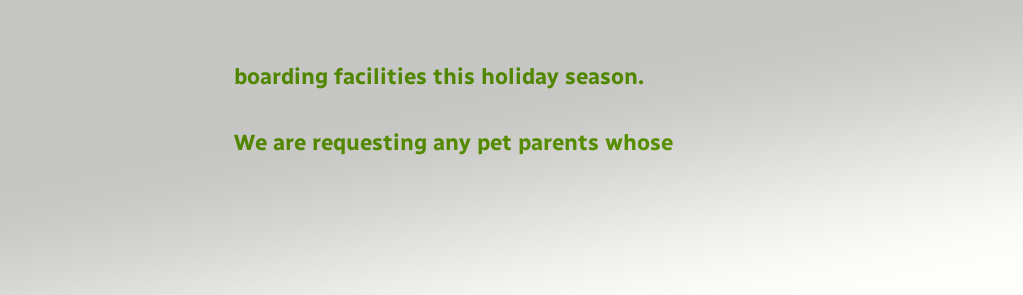boarding facilities this holiday season.

We are requesting any pet parents whose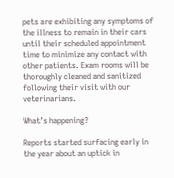pets are exhibiting any symptoms of the illness to remain in their cars until their scheduled appointment time to minimize any contact with other patients. Exam rooms will be thoroughly cleaned and sanitized following their visit with our veterinarians.

What’s happening?

Reports started surfacing early in the year about an uptick in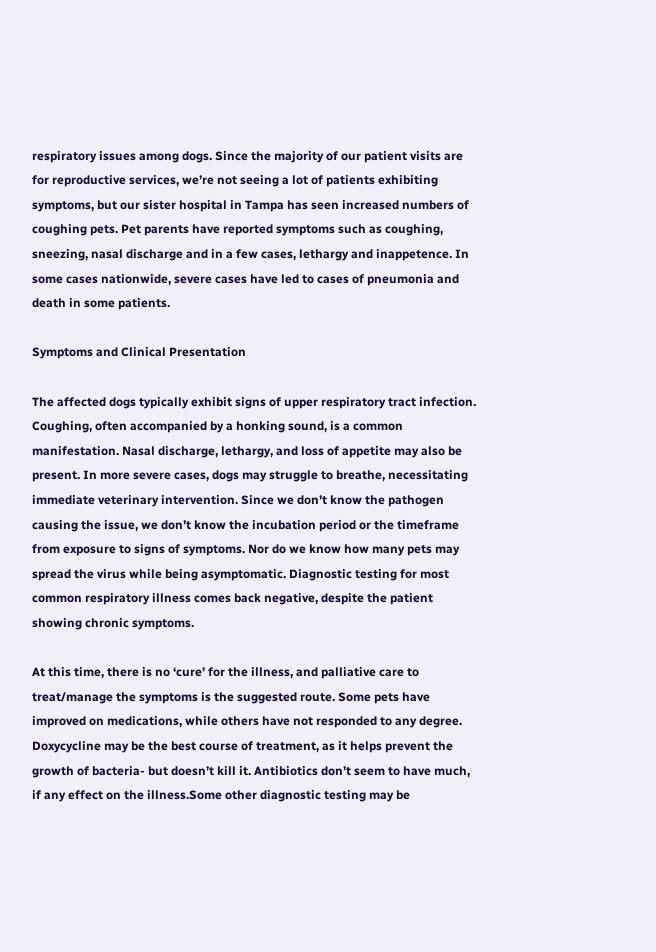respiratory issues among dogs. Since the majority of our patient visits are for reproductive services, we’re not seeing a lot of patients exhibiting symptoms, but our sister hospital in Tampa has seen increased numbers of coughing pets. Pet parents have reported symptoms such as coughing, sneezing, nasal discharge and in a few cases, lethargy and inappetence. In some cases nationwide, severe cases have led to cases of pneumonia and death in some patients.

Symptoms and Clinical Presentation

The affected dogs typically exhibit signs of upper respiratory tract infection. Coughing, often accompanied by a honking sound, is a common manifestation. Nasal discharge, lethargy, and loss of appetite may also be present. In more severe cases, dogs may struggle to breathe, necessitating immediate veterinary intervention. Since we don’t know the pathogen causing the issue, we don’t know the incubation period or the timeframe from exposure to signs of symptoms. Nor do we know how many pets may spread the virus while being asymptomatic. Diagnostic testing for most common respiratory illness comes back negative, despite the patient showing chronic symptoms.

At this time, there is no ‘cure’ for the illness, and palliative care to treat/manage the symptoms is the suggested route. Some pets have improved on medications, while others have not responded to any degree. Doxycycline may be the best course of treatment, as it helps prevent the growth of bacteria- but doesn’t kill it. Antibiotics don’t seem to have much, if any effect on the illness.Some other diagnostic testing may be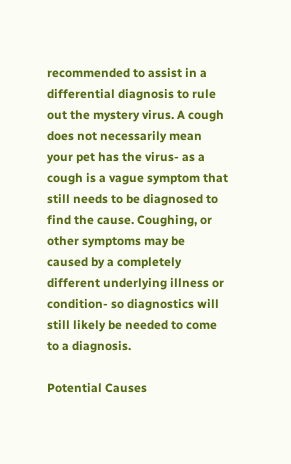recommended to assist in a differential diagnosis to rule out the mystery virus. A cough does not necessarily mean your pet has the virus- as a cough is a vague symptom that still needs to be diagnosed to find the cause. Coughing, or other symptoms may be caused by a completely different underlying illness or condition- so diagnostics will still likely be needed to come to a diagnosis.

Potential Causes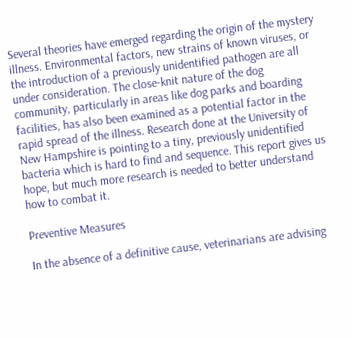Several theories have emerged regarding the origin of the mystery illness. Environmental factors, new strains of known viruses, or the introduction of a previously unidentified pathogen are all under consideration. The close-knit nature of the dog community, particularly in areas like dog parks and boarding facilities, has also been examined as a potential factor in the rapid spread of the illness. Research done at the University of New Hampshire is pointing to a tiny, previously unidentified bacteria which is hard to find and sequence. This report gives us hope, but much more research is needed to better understand how to combat it.

Preventive Measures

In the absence of a definitive cause, veterinarians are advising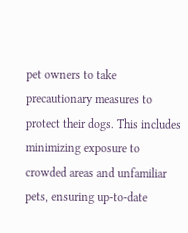pet owners to take precautionary measures to protect their dogs. This includes minimizing exposure to crowded areas and unfamiliar pets, ensuring up-to-date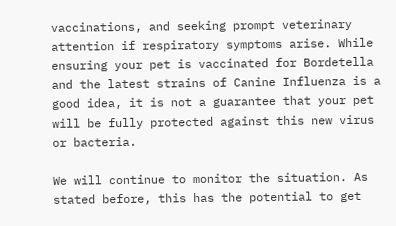vaccinations, and seeking prompt veterinary attention if respiratory symptoms arise. While ensuring your pet is vaccinated for Bordetella and the latest strains of Canine Influenza is a good idea, it is not a guarantee that your pet will be fully protected against this new virus or bacteria.

We will continue to monitor the situation. As stated before, this has the potential to get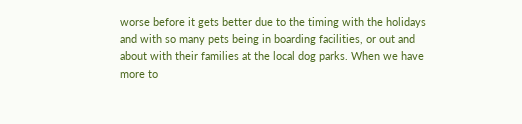worse before it gets better due to the timing with the holidays and with so many pets being in boarding facilities, or out and about with their families at the local dog parks. When we have more to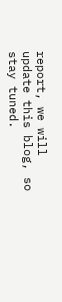report, we will update this blog, so stay tuned.